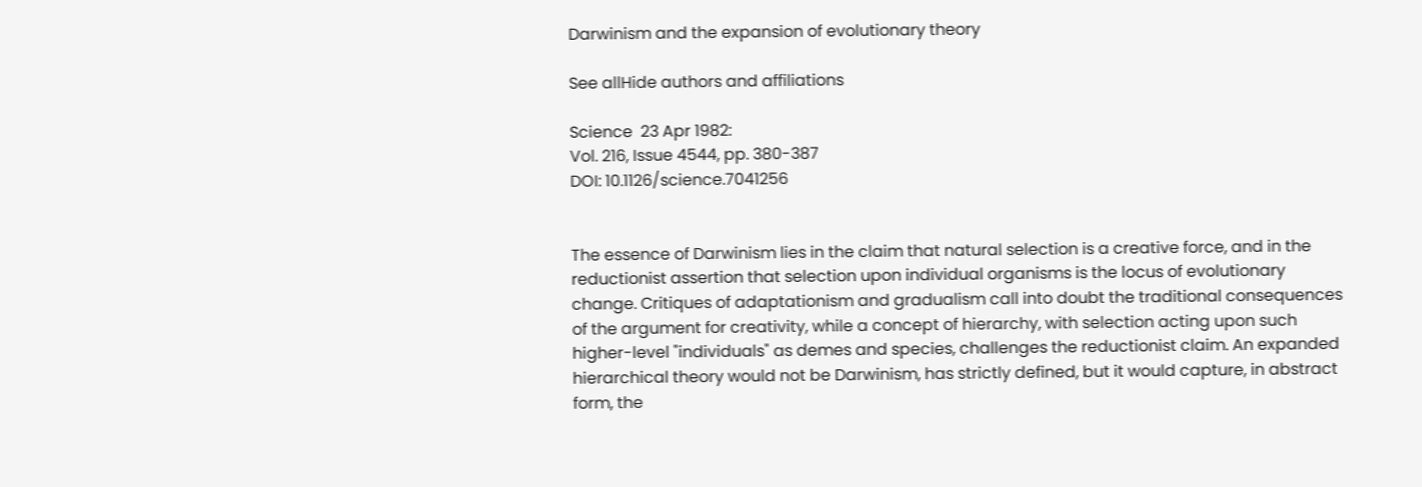Darwinism and the expansion of evolutionary theory

See allHide authors and affiliations

Science  23 Apr 1982:
Vol. 216, Issue 4544, pp. 380-387
DOI: 10.1126/science.7041256


The essence of Darwinism lies in the claim that natural selection is a creative force, and in the reductionist assertion that selection upon individual organisms is the locus of evolutionary change. Critiques of adaptationism and gradualism call into doubt the traditional consequences of the argument for creativity, while a concept of hierarchy, with selection acting upon such higher-level "individuals" as demes and species, challenges the reductionist claim. An expanded hierarchical theory would not be Darwinism, has strictly defined, but it would capture, in abstract form, the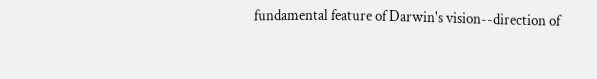fundamental feature of Darwin's vision--direction of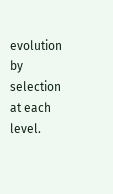evolution by selection at each level.